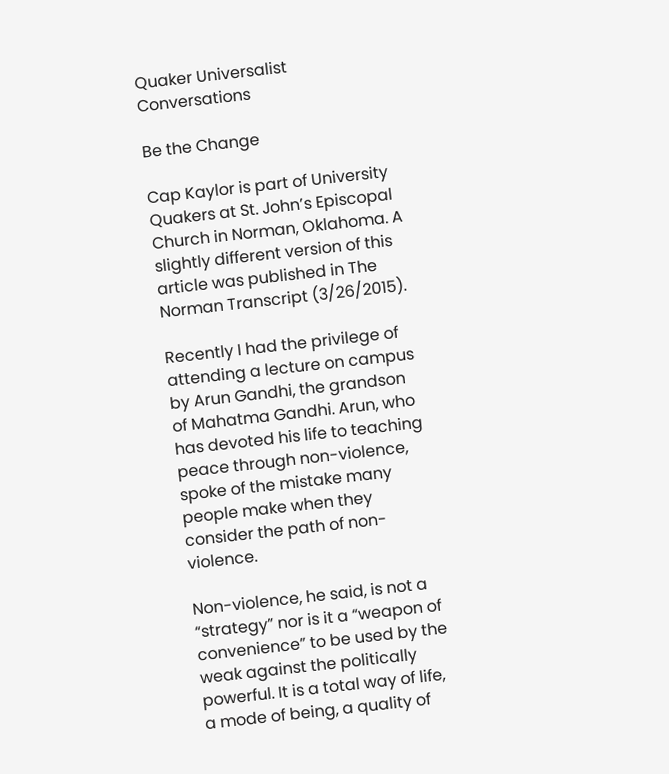Quaker Universalist Conversations

Be the Change

Cap Kaylor is part of University Quakers at St. John’s Episcopal Church in Norman, Oklahoma. A slightly different version of this article was published in The Norman Transcript (3/26/2015).

Recently I had the privilege of attending a lecture on campus by Arun Gandhi, the grandson of Mahatma Gandhi. Arun, who has devoted his life to teaching peace through non-violence, spoke of the mistake many people make when they consider the path of non-violence.

Non-violence, he said, is not a “strategy” nor is it a “weapon of convenience” to be used by the weak against the politically powerful. It is a total way of life, a mode of being, a quality of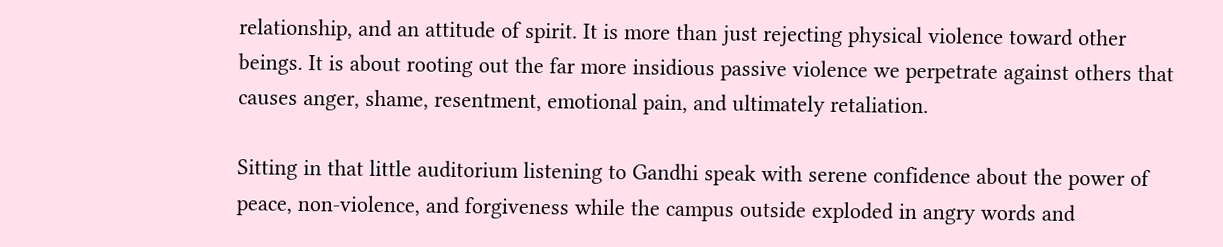relationship, and an attitude of spirit. It is more than just rejecting physical violence toward other beings. It is about rooting out the far more insidious passive violence we perpetrate against others that causes anger, shame, resentment, emotional pain, and ultimately retaliation.

Sitting in that little auditorium listening to Gandhi speak with serene confidence about the power of peace, non-violence, and forgiveness while the campus outside exploded in angry words and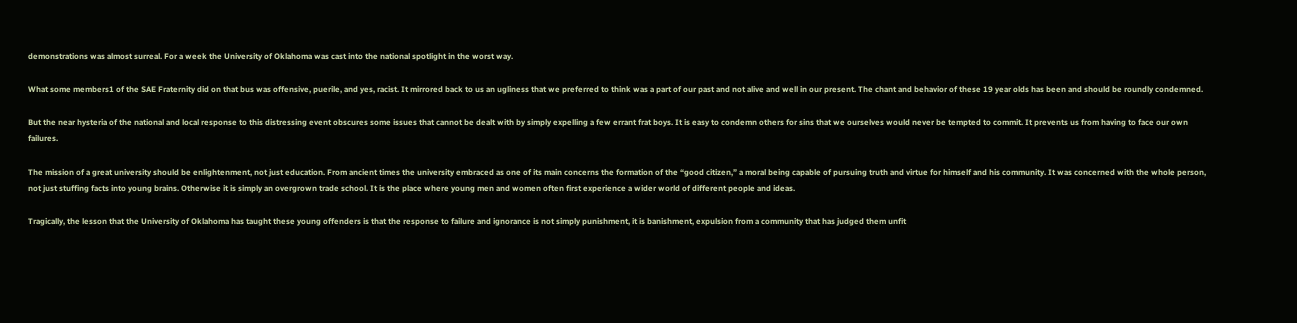demonstrations was almost surreal. For a week the University of Oklahoma was cast into the national spotlight in the worst way.

What some members1 of the SAE Fraternity did on that bus was offensive, puerile, and yes, racist. It mirrored back to us an ugliness that we preferred to think was a part of our past and not alive and well in our present. The chant and behavior of these 19 year olds has been and should be roundly condemned.

But the near hysteria of the national and local response to this distressing event obscures some issues that cannot be dealt with by simply expelling a few errant frat boys. It is easy to condemn others for sins that we ourselves would never be tempted to commit. It prevents us from having to face our own failures.

The mission of a great university should be enlightenment, not just education. From ancient times the university embraced as one of its main concerns the formation of the “good citizen,” a moral being capable of pursuing truth and virtue for himself and his community. It was concerned with the whole person, not just stuffing facts into young brains. Otherwise it is simply an overgrown trade school. It is the place where young men and women often first experience a wider world of different people and ideas.

Tragically, the lesson that the University of Oklahoma has taught these young offenders is that the response to failure and ignorance is not simply punishment, it is banishment, expulsion from a community that has judged them unfit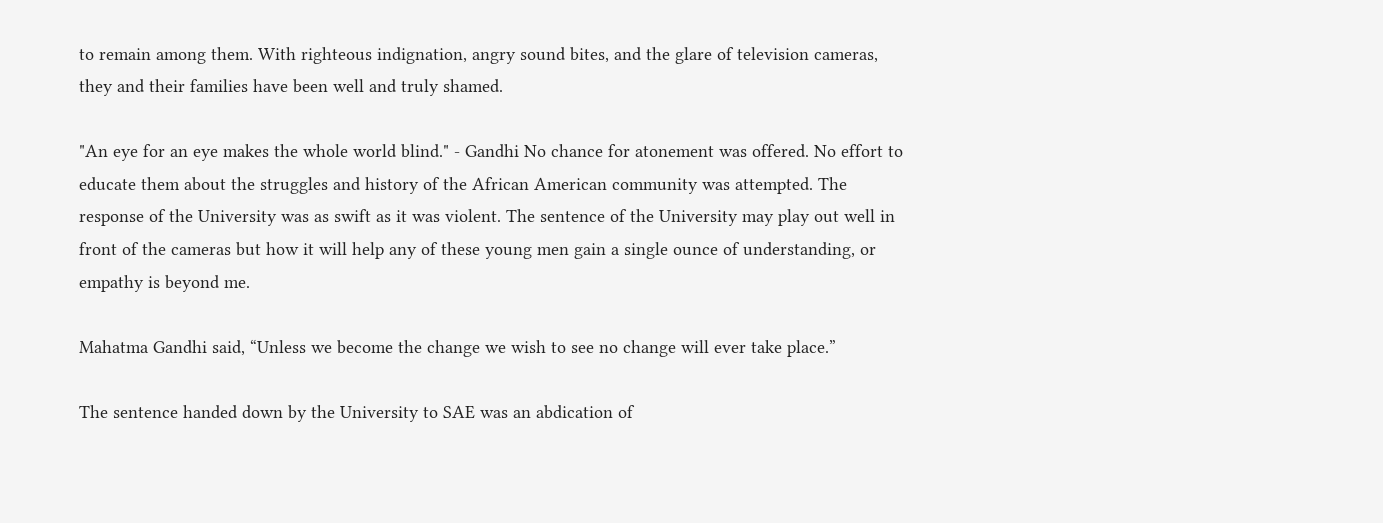to remain among them. With righteous indignation, angry sound bites, and the glare of television cameras, they and their families have been well and truly shamed.

"An eye for an eye makes the whole world blind." - Gandhi No chance for atonement was offered. No effort to educate them about the struggles and history of the African American community was attempted. The response of the University was as swift as it was violent. The sentence of the University may play out well in front of the cameras but how it will help any of these young men gain a single ounce of understanding, or empathy is beyond me.

Mahatma Gandhi said, “Unless we become the change we wish to see no change will ever take place.”

The sentence handed down by the University to SAE was an abdication of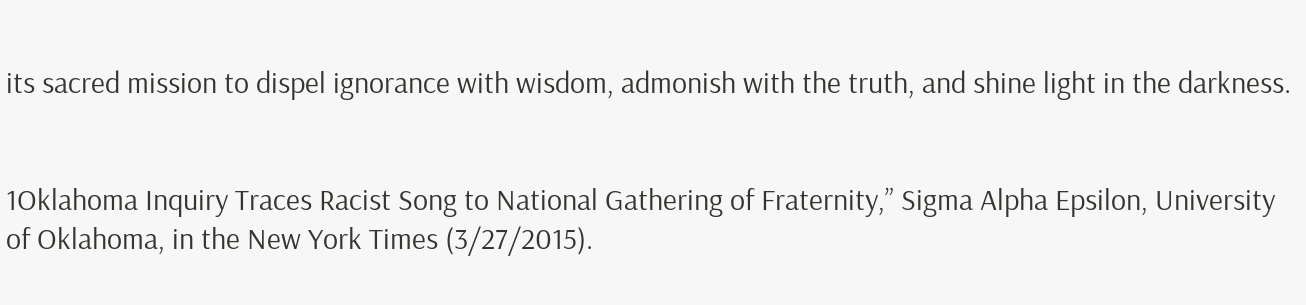its sacred mission to dispel ignorance with wisdom, admonish with the truth, and shine light in the darkness.


1Oklahoma Inquiry Traces Racist Song to National Gathering of Fraternity,” Sigma Alpha Epsilon, University of Oklahoma, in the New York Times (3/27/2015).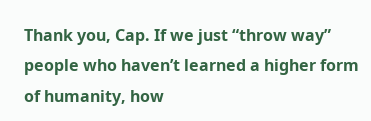Thank you, Cap. If we just “throw way” people who haven’t learned a higher form of humanity, how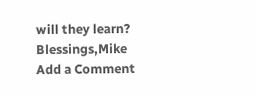will they learn? Blessings,Mike
Add a Comment